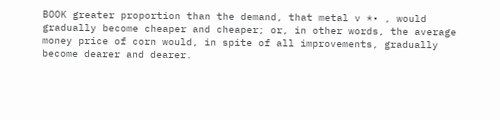BOOK greater proportion than the demand, that metal v *• , would gradually become cheaper and cheaper; or, in other words, the average money price of corn would, in spite of all improvements, gradually become dearer and dearer.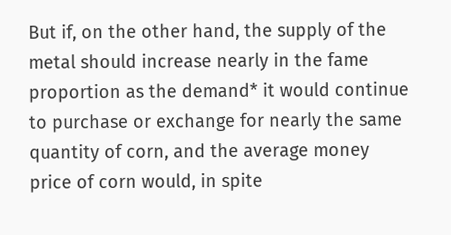But if, on the other hand, the supply of the metal should increase nearly in the fame proportion as the demand* it would continue to purchase or exchange for nearly the same quantity of corn, and the average money price of corn would, in spite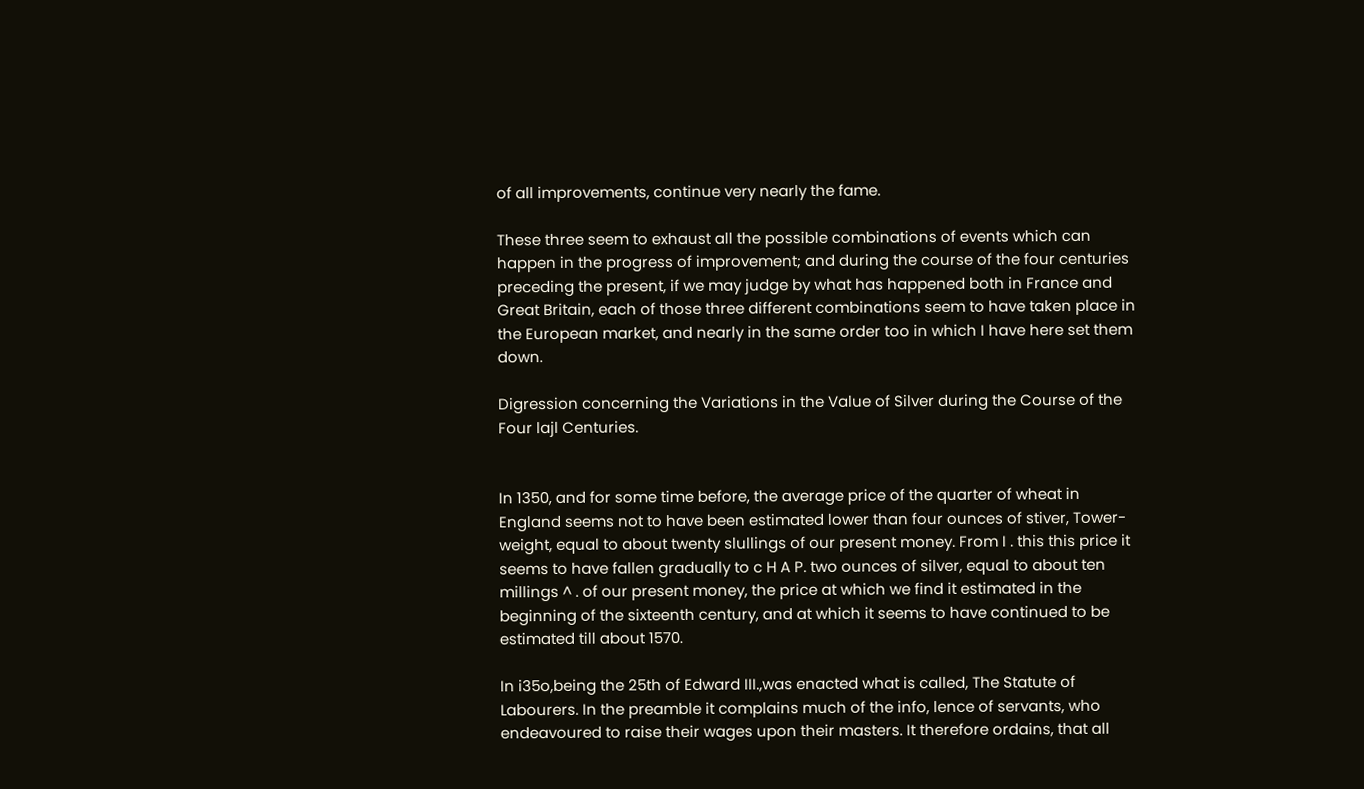of all improvements, continue very nearly the fame.

These three seem to exhaust all the possible combinations of events which can happen in the progress of improvement; and during the course of the four centuries preceding the present, if we may judge by what has happened both in France and Great Britain, each of those three different combinations seem to have taken place in the European market, and nearly in the same order too in which I have here set them down.

Digression concerning the Variations in the Value of Silver during the Course of the Four lajl Centuries.


In 1350, and for some time before, the average price of the quarter of wheat in England seems not to have been estimated lower than four ounces of stiver, Tower-weight, equal to about twenty slullings of our present money. From I . this this price it seems to have fallen gradually to c H A P. two ounces of silver, equal to about ten millings ^ . of our present money, the price at which we find it estimated in the beginning of the sixteenth century, and at which it seems to have continued to be estimated till about 1570.

In i35o,being the 25th of Edward III.,was enacted what is called, The Statute of Labourers. In the preamble it complains much of the info, lence of servants, who endeavoured to raise their wages upon their masters. It therefore ordains, that all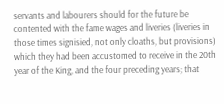servants and labourers should for the future be contented with the fame wages and liveries (liveries in those times signisied, not only cloaths, but provisions) which they had been accustomed to receive in the 20th year of the King, and the four preceding years; that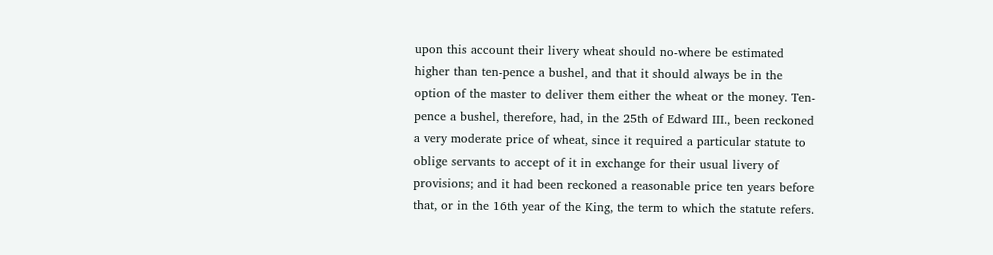upon this account their livery wheat should no-where be estimated higher than ten-pence a bushel, and that it should always be in the option of the master to deliver them either the wheat or the money. Ten-pence a bushel, therefore, had, in the 25th of Edward III., been reckoned a very moderate price of wheat, since it required a particular statute to oblige servants to accept of it in exchange for their usual livery of provisions; and it had been reckoned a reasonable price ten years before that, or in the 16th year of the King, the term to which the statute refers.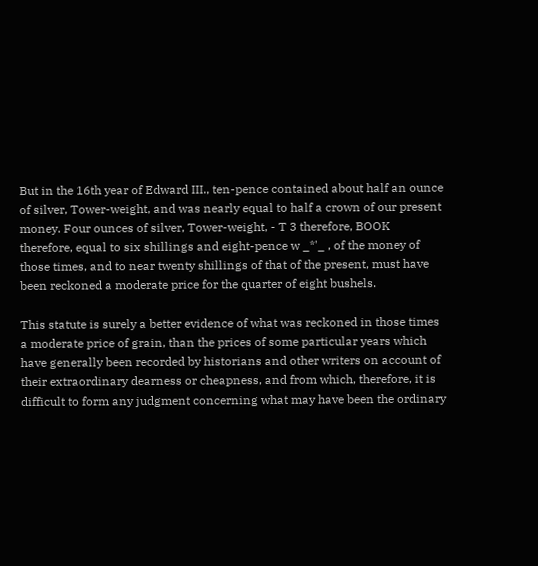But in the 16th year of Edward III., ten-pence contained about half an ounce of silver, Tower-weight, and was nearly equal to half a crown of our present money. Four ounces of silver, Tower-weight, - T 3 therefore, BOOK therefore, equal to six shillings and eight-pence w _*'_ , of the money of those times, and to near twenty shillings of that of the present, must have been reckoned a moderate price for the quarter of eight bushels.

This statute is surely a better evidence of what was reckoned in those times a moderate price of grain, than the prices of some particular years which have generally been recorded by historians and other writers on account of their extraordinary dearness or cheapness, and from which, therefore, it is difficult to form any judgment concerning what may have been the ordinary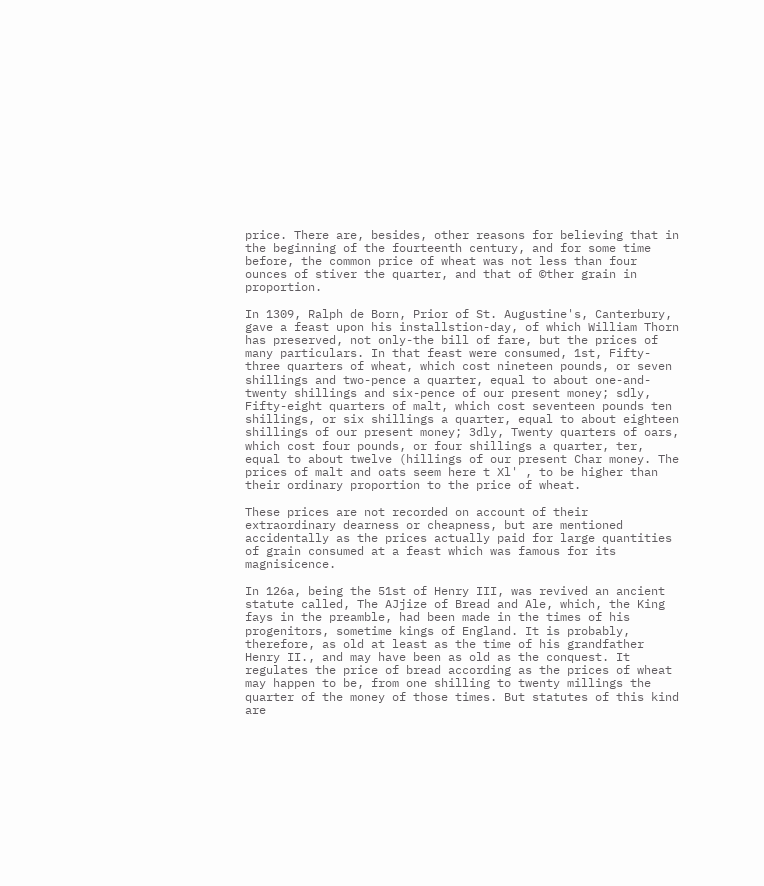price. There are, besides, other reasons for believing that in the beginning of the fourteenth century, and for some time before, the common price of wheat was not less than four ounces of stiver the quarter, and that of ©ther grain in proportion.

In 1309, Ralph de Born, Prior of St. Augustine's, Canterbury, gave a feast upon his installstion-day, of which William Thorn has preserved, not only-the bill of fare, but the prices of many particulars. In that feast were consumed, 1st, Fifty-three quarters of wheat, which cost nineteen pounds, or seven shillings and two-pence a quarter, equal to about one-and-twenty shillings and six-pence of our present money; sdly, Fifty-eight quarters of malt, which cost seventeen pounds ten shillings, or six shillings a quarter, equal to about eighteen shillings of our present money; 3dly, Twenty quarters of oars, which cost four pounds, or four shillings a quarter, ter, equal to about twelve (hillings of our present Char money. The prices of malt and oats seem here t Xl' , to be higher than their ordinary proportion to the price of wheat.

These prices are not recorded on account of their extraordinary dearness or cheapness, but are mentioned accidentally as the prices actually paid for large quantities of grain consumed at a feast which was famous for its magnisicence.

In 126a, being the 51st of Henry III, was revived an ancient statute called, The AJjize of Bread and Ale, which, the King fays in the preamble, had been made in the times of his progenitors, sometime kings of England. It is probably, therefore, as old at least as the time of his grandfather Henry II., and may have been as old as the conquest. It regulates the price of bread according as the prices of wheat may happen to be, from one shilling to twenty millings the quarter of the money of those times. But statutes of this kind are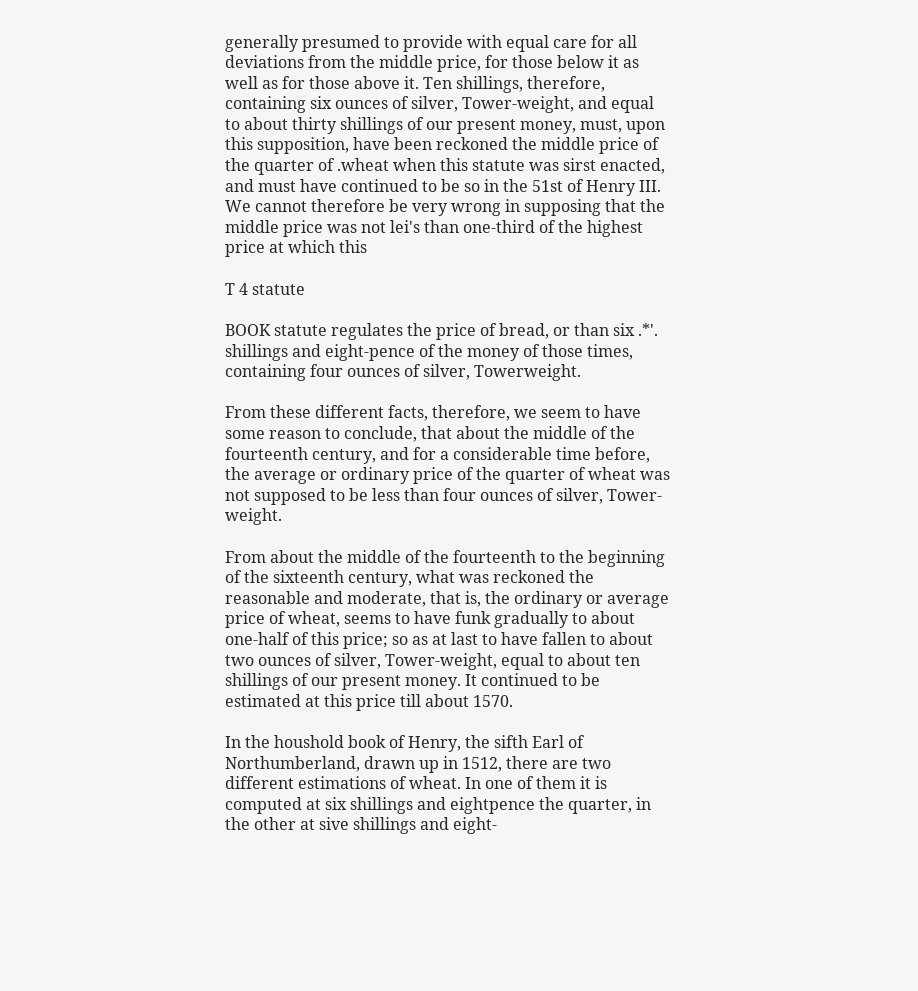generally presumed to provide with equal care for all deviations from the middle price, for those below it as well as for those above it. Ten shillings, therefore, containing six ounces of silver, Tower-weight, and equal to about thirty shillings of our present money, must, upon this supposition, have been reckoned the middle price of the quarter of .wheat when this statute was sirst enacted, and must have continued to be so in the 51st of Henry III. We cannot therefore be very wrong in supposing that the middle price was not lei's than one-third of the highest price at which this

T 4 statute

BOOK statute regulates the price of bread, or than six .*'. shillings and eight-pence of the money of those times, containing four ounces of silver, Towerweight.

From these different facts, therefore, we seem to have some reason to conclude, that about the middle of the fourteenth century, and for a considerable time before, the average or ordinary price of the quarter of wheat was not supposed to be less than four ounces of silver, Tower-weight.

From about the middle of the fourteenth to the beginning of the sixteenth century, what was reckoned the reasonable and moderate, that is, the ordinary or average price of wheat, seems to have funk gradually to about one-half of this price; so as at last to have fallen to about two ounces of silver, Tower-weight, equal to about ten shillings of our present money. It continued to be estimated at this price till about 1570.

In the houshold book of Henry, the sifth Earl of Northumberland, drawn up in 1512, there are two different estimations of wheat. In one of them it is computed at six shillings and eightpence the quarter, in the other at sive shillings and eight-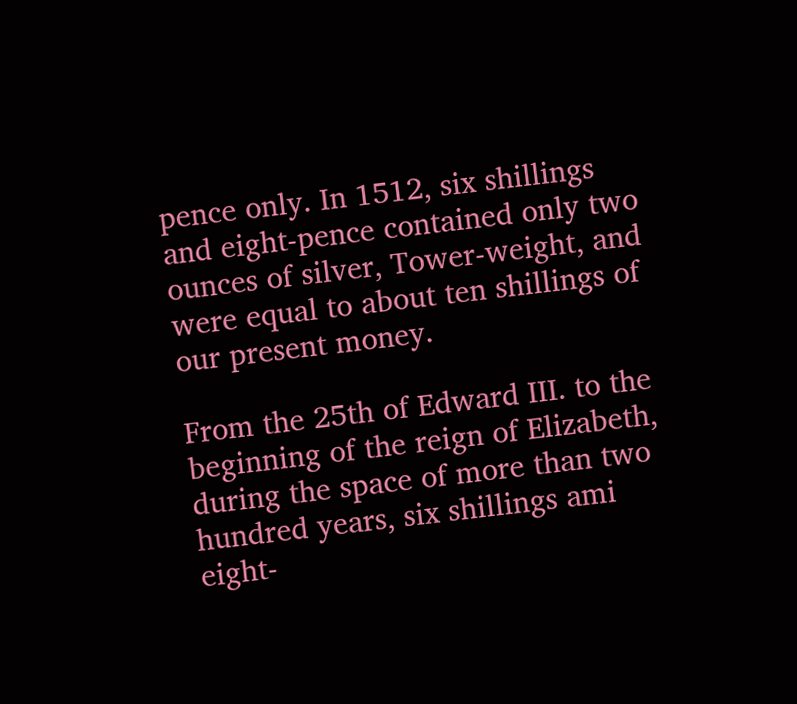pence only. In 1512, six shillings and eight-pence contained only two ounces of silver, Tower-weight, and were equal to about ten shillings of our present money.

From the 25th of Edward III. to the beginning of the reign of Elizabeth, during the space of more than two hundred years, six shillings ami eight-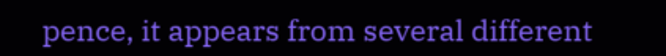pence, it appears from several different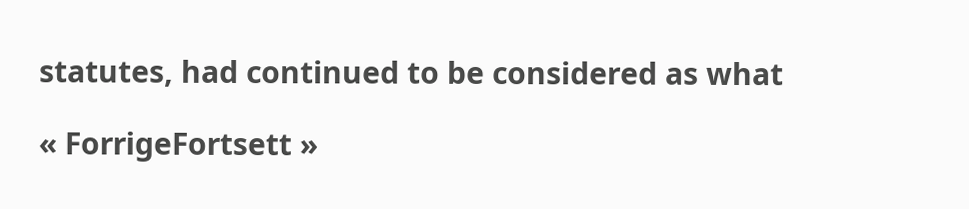statutes, had continued to be considered as what

« ForrigeFortsett »